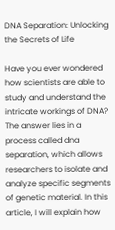DNA Separation: Unlocking the Secrets of Life

Have you ever wondered how scientists are able to study and understand the intricate workings of DNA? The answer lies in a process called dna separation, which allows researchers to isolate and analyze specific segments of genetic material. In this article, I will explain how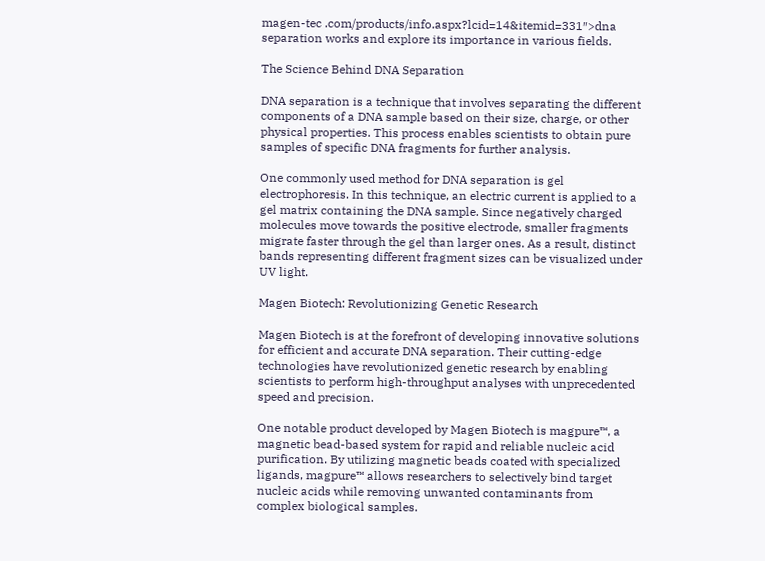magen-tec .com/products/info.aspx?lcid=14&itemid=331″>dna separation works and explore its importance in various fields.

The Science Behind DNA Separation

DNA separation is a technique that involves separating the different components of a DNA sample based on their size, charge, or other physical properties. This process enables scientists to obtain pure samples of specific DNA fragments for further analysis.

One commonly used method for DNA separation is gel electrophoresis. In this technique, an electric current is applied to a gel matrix containing the DNA sample. Since negatively charged molecules move towards the positive electrode, smaller fragments migrate faster through the gel than larger ones. As a result, distinct bands representing different fragment sizes can be visualized under UV light.

Magen Biotech: Revolutionizing Genetic Research

Magen Biotech is at the forefront of developing innovative solutions for efficient and accurate DNA separation. Their cutting-edge technologies have revolutionized genetic research by enabling scientists to perform high-throughput analyses with unprecedented speed and precision.

One notable product developed by Magen Biotech is magpure™, a magnetic bead-based system for rapid and reliable nucleic acid purification. By utilizing magnetic beads coated with specialized ligands, magpure™ allows researchers to selectively bind target nucleic acids while removing unwanted contaminants from complex biological samples.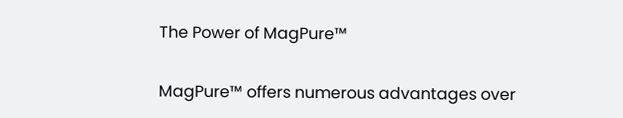The Power of MagPure™

MagPure™ offers numerous advantages over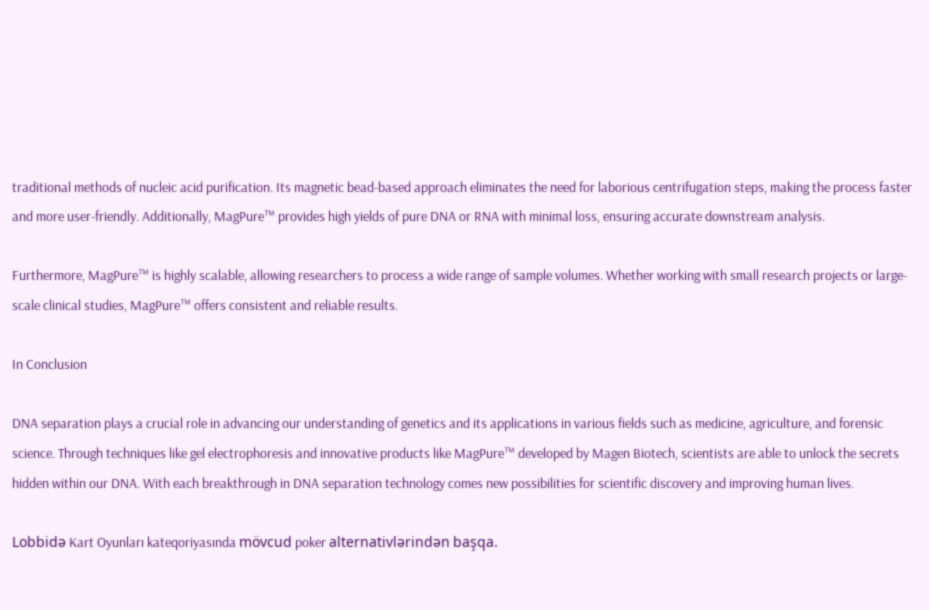traditional methods of nucleic acid purification. Its magnetic bead-based approach eliminates the need for laborious centrifugation steps, making the process faster and more user-friendly. Additionally, MagPure™ provides high yields of pure DNA or RNA with minimal loss, ensuring accurate downstream analysis.

Furthermore, MagPure™ is highly scalable, allowing researchers to process a wide range of sample volumes. Whether working with small research projects or large-scale clinical studies, MagPure™ offers consistent and reliable results.

In Conclusion

DNA separation plays a crucial role in advancing our understanding of genetics and its applications in various fields such as medicine, agriculture, and forensic science. Through techniques like gel electrophoresis and innovative products like MagPure™ developed by Magen Biotech, scientists are able to unlock the secrets hidden within our DNA. With each breakthrough in DNA separation technology comes new possibilities for scientific discovery and improving human lives.

Lobbidə Kart Oyunları kateqoriyasında mövcud poker alternativlərindən başqa.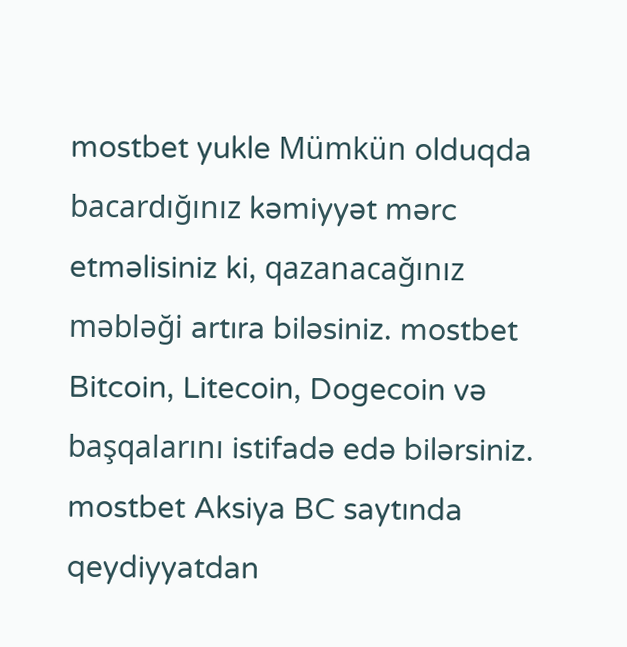mostbet yukle Mümkün olduqda bacardığınız kəmiyyət mərc etməlisiniz ki, qazanacağınız məbləği artıra biləsiniz. mostbet Bitcoin, Litecoin, Dogecoin və başqalarını istifadə edə bilərsiniz. mostbet Aksiya BC saytında qeydiyyatdan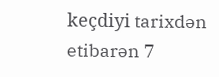keçdiyi tarixdən etibarən 7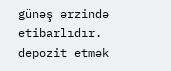günəş ərzində etibarlıdır. depozit etmək